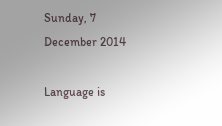Sunday, 7 December 2014

Language is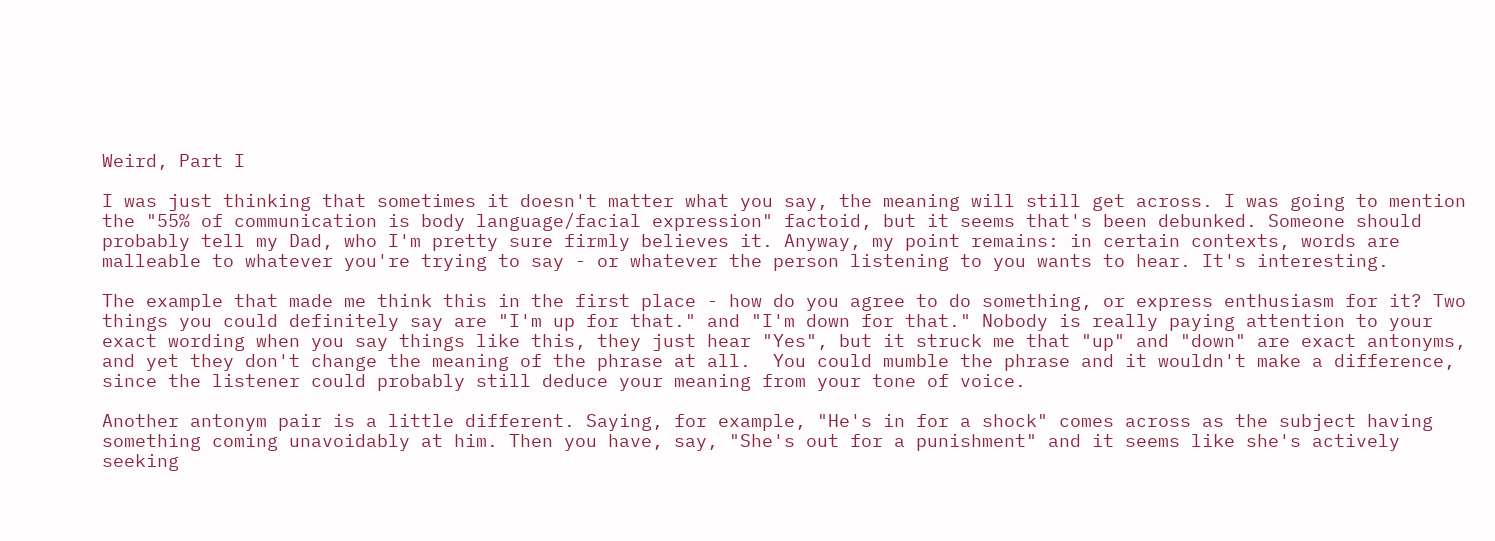Weird, Part I

I was just thinking that sometimes it doesn't matter what you say, the meaning will still get across. I was going to mention the "55% of communication is body language/facial expression" factoid, but it seems that's been debunked. Someone should probably tell my Dad, who I'm pretty sure firmly believes it. Anyway, my point remains: in certain contexts, words are malleable to whatever you're trying to say - or whatever the person listening to you wants to hear. It's interesting.

The example that made me think this in the first place - how do you agree to do something, or express enthusiasm for it? Two things you could definitely say are "I'm up for that." and "I'm down for that." Nobody is really paying attention to your exact wording when you say things like this, they just hear "Yes", but it struck me that "up" and "down" are exact antonyms, and yet they don't change the meaning of the phrase at all.  You could mumble the phrase and it wouldn't make a difference, since the listener could probably still deduce your meaning from your tone of voice.

Another antonym pair is a little different. Saying, for example, "He's in for a shock" comes across as the subject having something coming unavoidably at him. Then you have, say, "She's out for a punishment" and it seems like she's actively seeking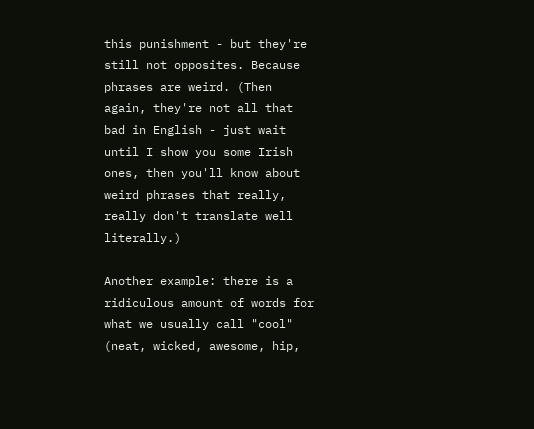this punishment - but they're still not opposites. Because phrases are weird. (Then again, they're not all that bad in English - just wait until I show you some Irish ones, then you'll know about weird phrases that really, really don't translate well literally.)

Another example: there is a ridiculous amount of words for what we usually call "cool" (neat, wicked, awesome, hip,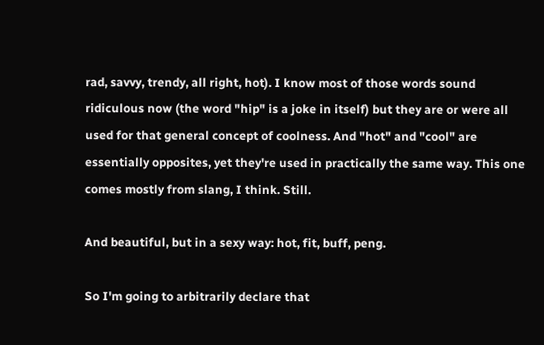rad, savvy, trendy, all right, hot). I know most of those words sound ridiculous now (the word "hip" is a joke in itself) but they are or were all used for that general concept of coolness. And "hot" and "cool" are essentially opposites, yet they're used in practically the same way. This one comes mostly from slang, I think. Still.

And beautiful, but in a sexy way: hot, fit, buff, peng.

So I'm going to arbitrarily declare that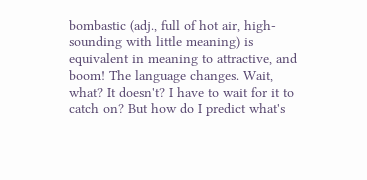bombastic (adj., full of hot air, high-sounding with little meaning) is equivalent in meaning to attractive, and boom! The language changes. Wait, what? It doesn't? I have to wait for it to catch on? But how do I predict what's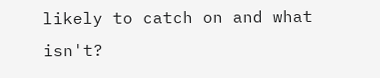likely to catch on and what isn't?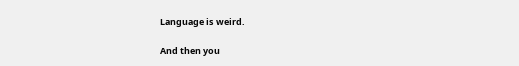Language is weird.

And then you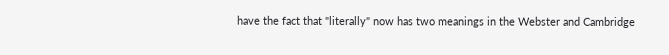have the fact that "literally" now has two meanings in the Webster and Cambridge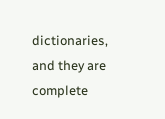dictionaries, and they are complete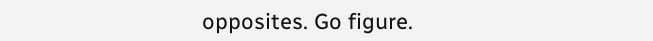opposites. Go figure.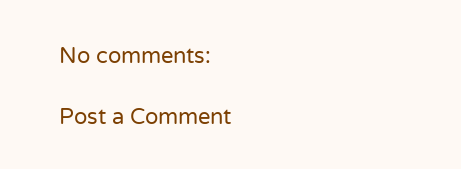No comments:

Post a Comment